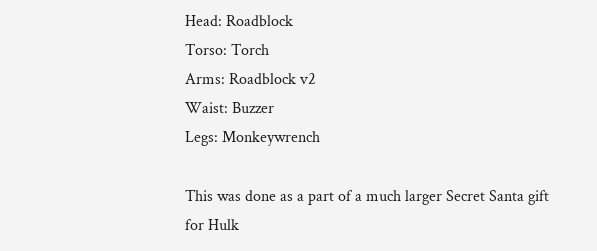Head: Roadblock
Torso: Torch
Arms: Roadblock v2
Waist: Buzzer
Legs: Monkeywrench

This was done as a part of a much larger Secret Santa gift for Hulk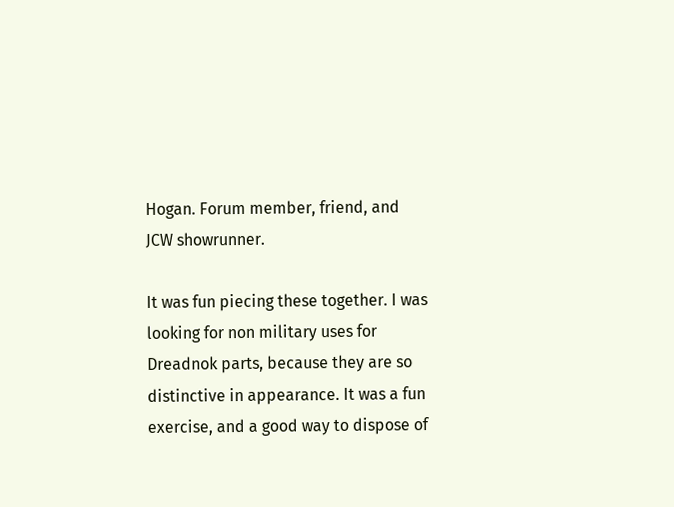Hogan. Forum member, friend, and JCW showrunner.

It was fun piecing these together. I was looking for non military uses for Dreadnok parts, because they are so distinctive in appearance. It was a fun exercise, and a good way to dispose of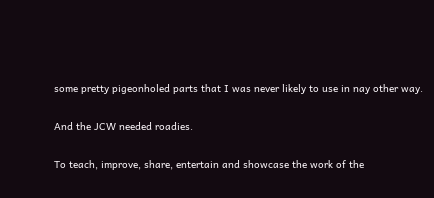some pretty pigeonholed parts that I was never likely to use in nay other way.

And the JCW needed roadies.

To teach, improve, share, entertain and showcase the work of the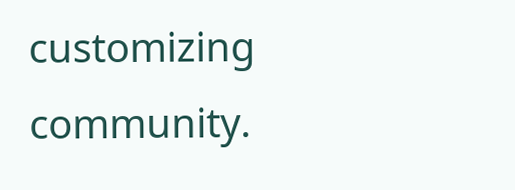customizing community.